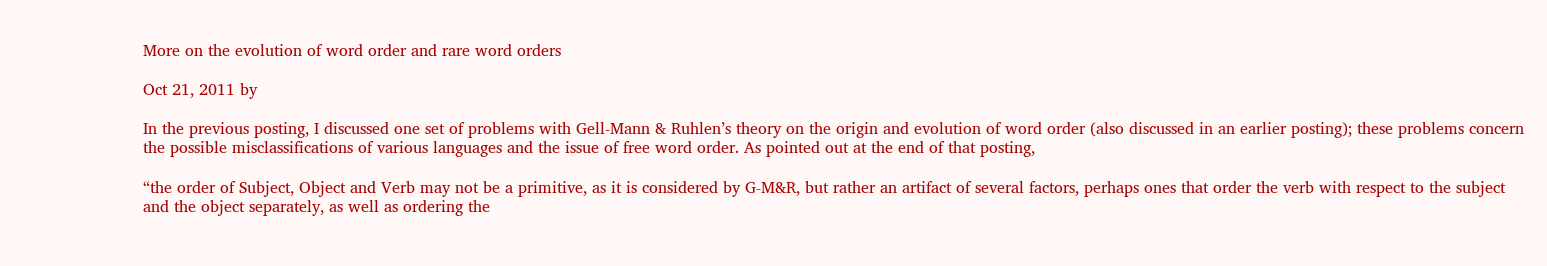More on the evolution of word order and rare word orders

Oct 21, 2011 by

In the previous posting, I discussed one set of problems with Gell-Mann & Ruhlen’s theory on the origin and evolution of word order (also discussed in an earlier posting); these problems concern the possible misclassifications of various languages and the issue of free word order. As pointed out at the end of that posting,

“the order of Subject, Object and Verb may not be a primitive, as it is considered by G-M&R, but rather an artifact of several factors, perhaps ones that order the verb with respect to the subject and the object separately, as well as ordering the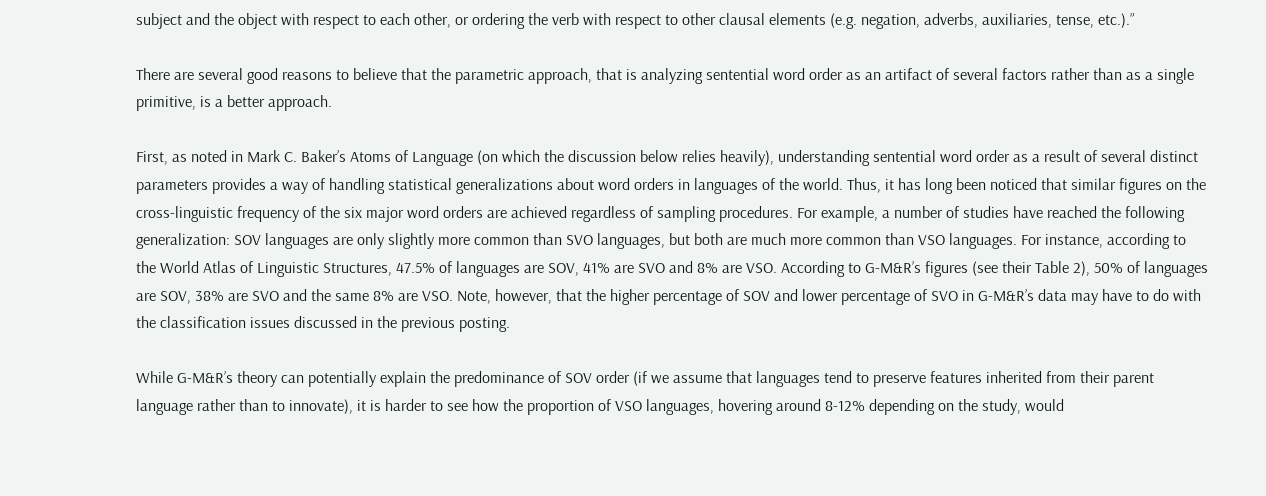subject and the object with respect to each other, or ordering the verb with respect to other clausal elements (e.g. negation, adverbs, auxiliaries, tense, etc.).”

There are several good reasons to believe that the parametric approach, that is analyzing sentential word order as an artifact of several factors rather than as a single primitive, is a better approach.

First, as noted in Mark C. Baker’s Atoms of Language (on which the discussion below relies heavily), understanding sentential word order as a result of several distinct parameters provides a way of handling statistical generalizations about word orders in languages of the world. Thus, it has long been noticed that similar figures on the cross-linguistic frequency of the six major word orders are achieved regardless of sampling procedures. For example, a number of studies have reached the following generalization: SOV languages are only slightly more common than SVO languages, but both are much more common than VSO languages. For instance, according to the World Atlas of Linguistic Structures, 47.5% of languages are SOV, 41% are SVO and 8% are VSO. According to G-M&R’s figures (see their Table 2), 50% of languages are SOV, 38% are SVO and the same 8% are VSO. Note, however, that the higher percentage of SOV and lower percentage of SVO in G-M&R’s data may have to do with the classification issues discussed in the previous posting.

While G-M&R’s theory can potentially explain the predominance of SOV order (if we assume that languages tend to preserve features inherited from their parent language rather than to innovate), it is harder to see how the proportion of VSO languages, hovering around 8-12% depending on the study, would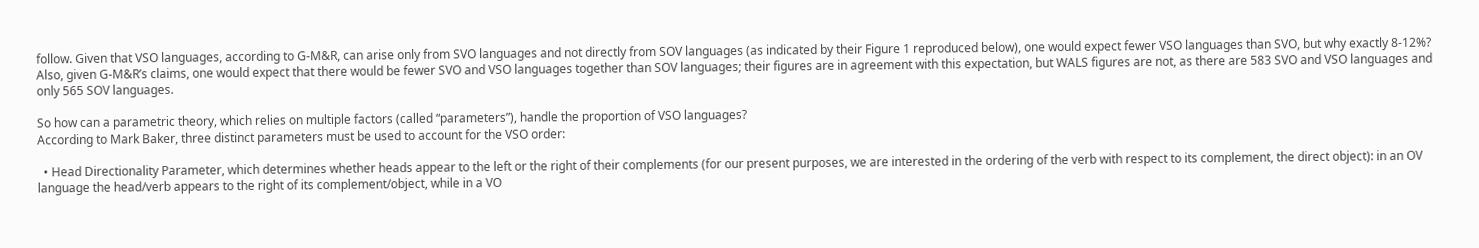follow. Given that VSO languages, according to G-M&R, can arise only from SVO languages and not directly from SOV languages (as indicated by their Figure 1 reproduced below), one would expect fewer VSO languages than SVO, but why exactly 8-12%? Also, given G-M&R’s claims, one would expect that there would be fewer SVO and VSO languages together than SOV languages; their figures are in agreement with this expectation, but WALS figures are not, as there are 583 SVO and VSO languages and only 565 SOV languages.

So how can a parametric theory, which relies on multiple factors (called “parameters”), handle the proportion of VSO languages?
According to Mark Baker, three distinct parameters must be used to account for the VSO order:

  • Head Directionality Parameter, which determines whether heads appear to the left or the right of their complements (for our present purposes, we are interested in the ordering of the verb with respect to its complement, the direct object): in an OV language the head/verb appears to the right of its complement/object, while in a VO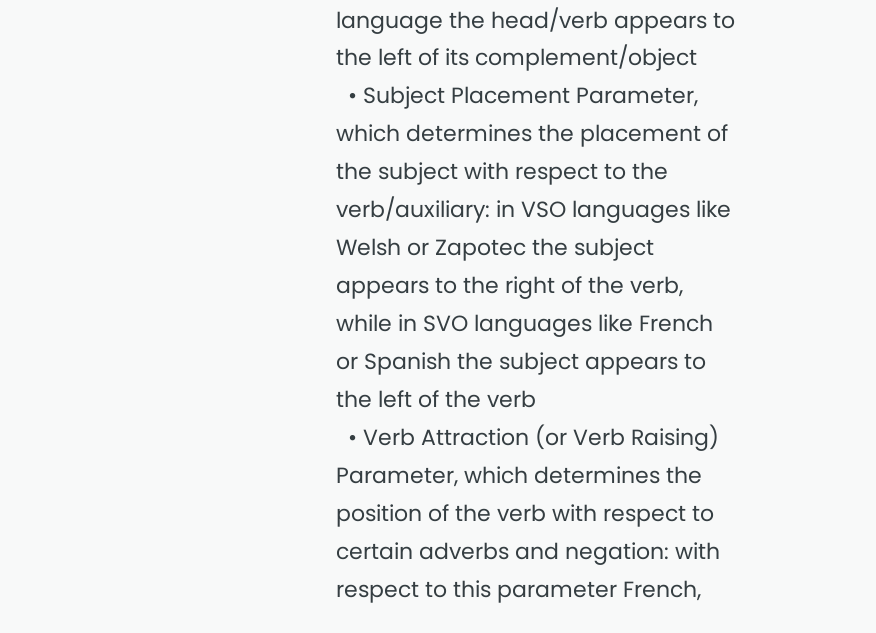language the head/verb appears to the left of its complement/object
  • Subject Placement Parameter, which determines the placement of the subject with respect to the verb/auxiliary: in VSO languages like Welsh or Zapotec the subject appears to the right of the verb, while in SVO languages like French or Spanish the subject appears to the left of the verb
  • Verb Attraction (or Verb Raising) Parameter, which determines the position of the verb with respect to certain adverbs and negation: with respect to this parameter French,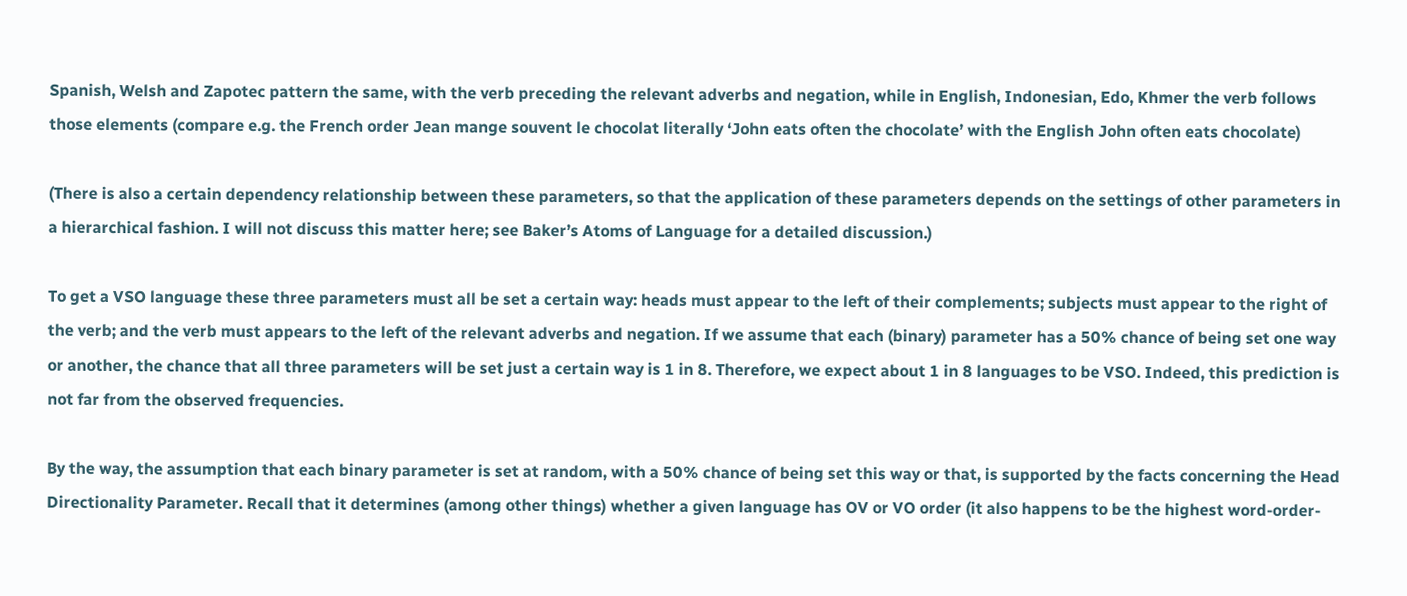Spanish, Welsh and Zapotec pattern the same, with the verb preceding the relevant adverbs and negation, while in English, Indonesian, Edo, Khmer the verb follows those elements (compare e.g. the French order Jean mange souvent le chocolat literally ‘John eats often the chocolate’ with the English John often eats chocolate)

(There is also a certain dependency relationship between these parameters, so that the application of these parameters depends on the settings of other parameters in a hierarchical fashion. I will not discuss this matter here; see Baker’s Atoms of Language for a detailed discussion.)

To get a VSO language these three parameters must all be set a certain way: heads must appear to the left of their complements; subjects must appear to the right of the verb; and the verb must appears to the left of the relevant adverbs and negation. If we assume that each (binary) parameter has a 50% chance of being set one way or another, the chance that all three parameters will be set just a certain way is 1 in 8. Therefore, we expect about 1 in 8 languages to be VSO. Indeed, this prediction is not far from the observed frequencies.

By the way, the assumption that each binary parameter is set at random, with a 50% chance of being set this way or that, is supported by the facts concerning the Head Directionality Parameter. Recall that it determines (among other things) whether a given language has OV or VO order (it also happens to be the highest word-order-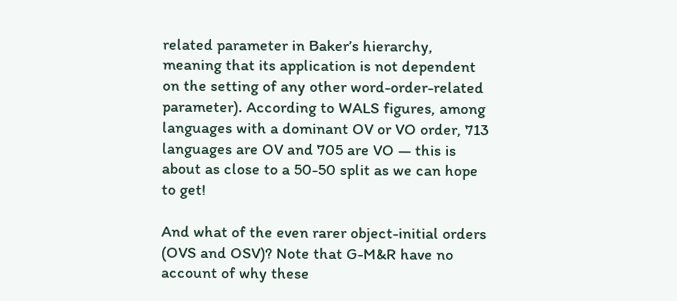related parameter in Baker’s hierarchy, meaning that its application is not dependent on the setting of any other word-order-related parameter). According to WALS figures, among languages with a dominant OV or VO order, 713 languages are OV and 705 are VO — this is about as close to a 50-50 split as we can hope to get!

And what of the even rarer object-initial orders (OVS and OSV)? Note that G-M&R have no account of why these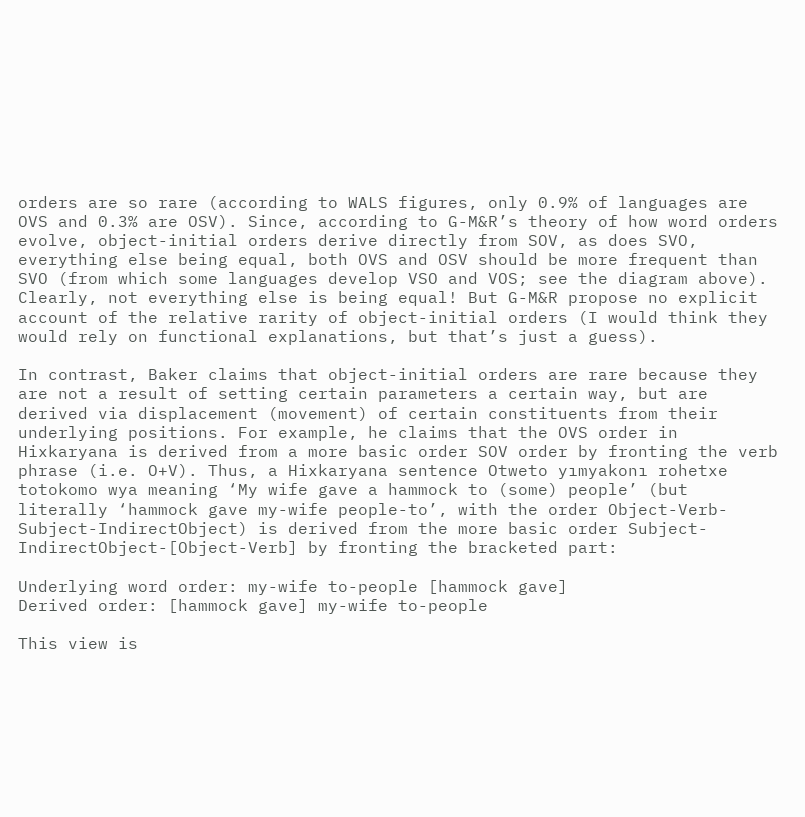orders are so rare (according to WALS figures, only 0.9% of languages are OVS and 0.3% are OSV). Since, according to G-M&R’s theory of how word orders evolve, object-initial orders derive directly from SOV, as does SVO, everything else being equal, both OVS and OSV should be more frequent than SVO (from which some languages develop VSO and VOS; see the diagram above). Clearly, not everything else is being equal! But G-M&R propose no explicit account of the relative rarity of object-initial orders (I would think they would rely on functional explanations, but that’s just a guess).

In contrast, Baker claims that object-initial orders are rare because they are not a result of setting certain parameters a certain way, but are derived via displacement (movement) of certain constituents from their underlying positions. For example, he claims that the OVS order in Hixkaryana is derived from a more basic order SOV order by fronting the verb phrase (i.e. O+V). Thus, a Hixkaryana sentence Otweto yımyakonı rohetxe totokomo wya meaning ‘My wife gave a hammock to (some) people’ (but literally ‘hammock gave my-wife people-to’, with the order Object-Verb-Subject-IndirectObject) is derived from the more basic order Subject-IndirectObject-[Object-Verb] by fronting the bracketed part:

Underlying word order: my-wife to-people [hammock gave]
Derived order: [hammock gave] my-wife to-people

This view is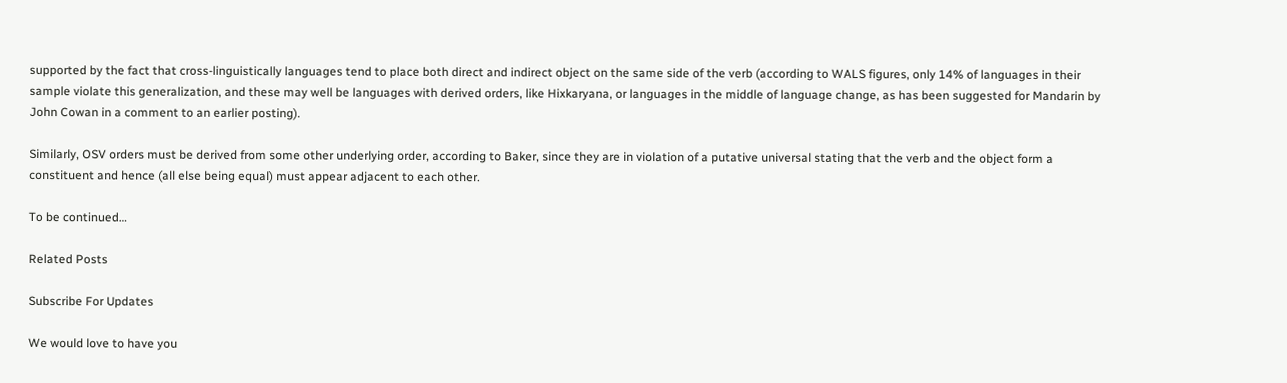supported by the fact that cross-linguistically languages tend to place both direct and indirect object on the same side of the verb (according to WALS figures, only 14% of languages in their sample violate this generalization, and these may well be languages with derived orders, like Hixkaryana, or languages in the middle of language change, as has been suggested for Mandarin by John Cowan in a comment to an earlier posting).

Similarly, OSV orders must be derived from some other underlying order, according to Baker, since they are in violation of a putative universal stating that the verb and the object form a constituent and hence (all else being equal) must appear adjacent to each other.

To be continued…

Related Posts

Subscribe For Updates

We would love to have you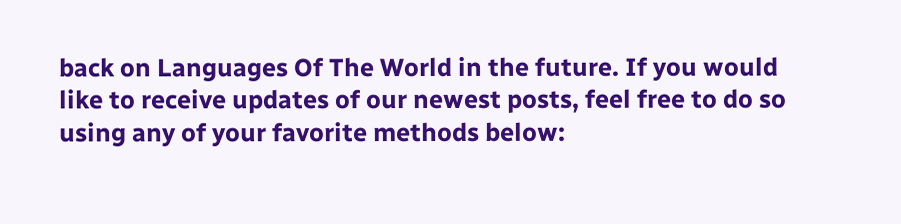back on Languages Of The World in the future. If you would like to receive updates of our newest posts, feel free to do so using any of your favorite methods below: